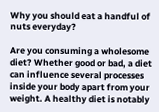Why you should eat a handful of nuts everyday?

Are you consuming a wholesome diet? Whether good or bad, a diet can influence several processes inside your body apart from your weight. A healthy diet is notably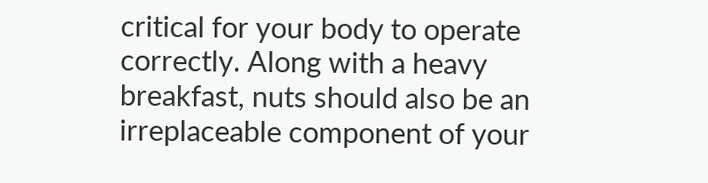critical for your body to operate correctly. Along with a heavy breakfast, nuts should also be an irreplaceable component of your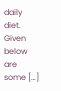daily diet. Given below are some […]